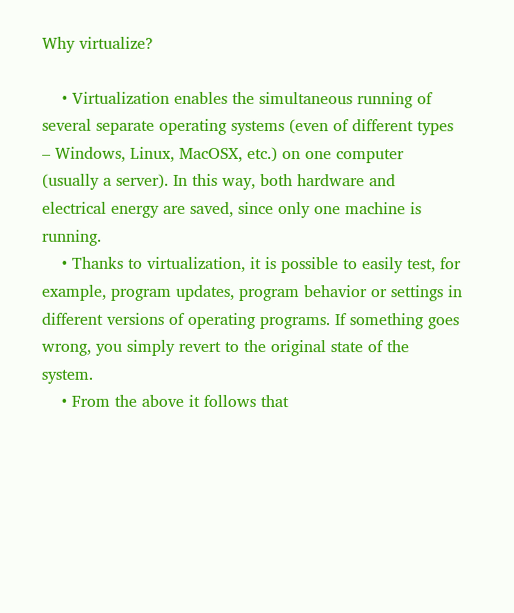Why virtualize?

    • Virtualization enables the simultaneous running of several separate operating systems (even of different types – Windows, Linux, MacOSX, etc.) on one computer (usually a server). In this way, both hardware and electrical energy are saved, since only one machine is running.
    • Thanks to virtualization, it is possible to easily test, for example, program updates, program behavior or settings in different versions of operating programs. If something goes wrong, you simply revert to the original state of the system.
    • From the above it follows that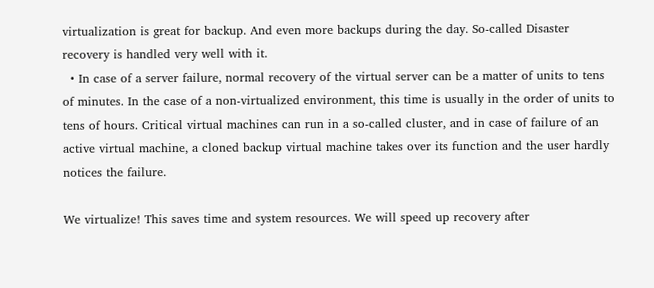virtualization is great for backup. And even more backups during the day. So-called Disaster recovery is handled very well with it.
  • In case of a server failure, normal recovery of the virtual server can be a matter of units to tens of minutes. In the case of a non-virtualized environment, this time is usually in the order of units to tens of hours. Critical virtual machines can run in a so-called cluster, and in case of failure of an active virtual machine, a cloned backup virtual machine takes over its function and the user hardly notices the failure.

We virtualize! This saves time and system resources. We will speed up recovery after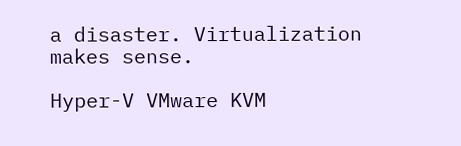a disaster. Virtualization makes sense.

Hyper-V VMware KVM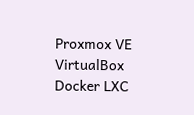Proxmox VE VirtualBox Docker LXC